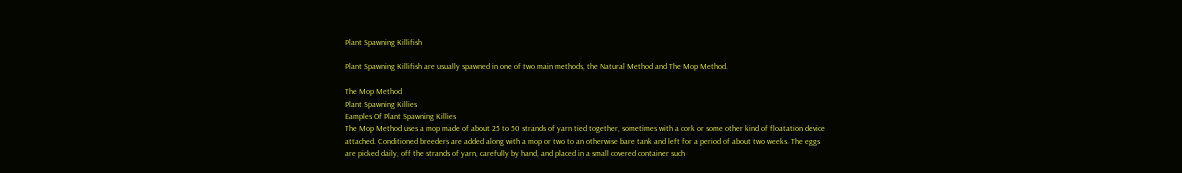Plant Spawning Killifish

Plant Spawning Killifish are usually spawned in one of two main methods, the Natural Method and The Mop Method.

The Mop Method
Plant Spawning Killies
Eamples Of Plant Spawning Killies
The Mop Method uses a mop made of about 25 to 50 strands of yarn tied together, sometimes with a cork or some other kind of floatation device attached. Conditioned breeders are added along with a mop or two to an otherwise bare tank and left for a period of about two weeks. The eggs are picked daily, off the strands of yarn, carefully by hand, and placed in a small covered container such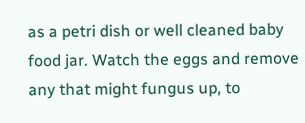as a petri dish or well cleaned baby food jar. Watch the eggs and remove any that might fungus up, to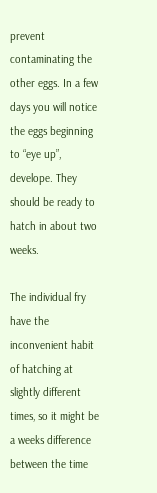prevent contaminating the other eggs. In a few days you will notice the eggs beginning to “eye up”, develope. They should be ready to hatch in about two weeks.

The individual fry have the inconvenient habit of hatching at slightly different times, so it might be a weeks difference between the time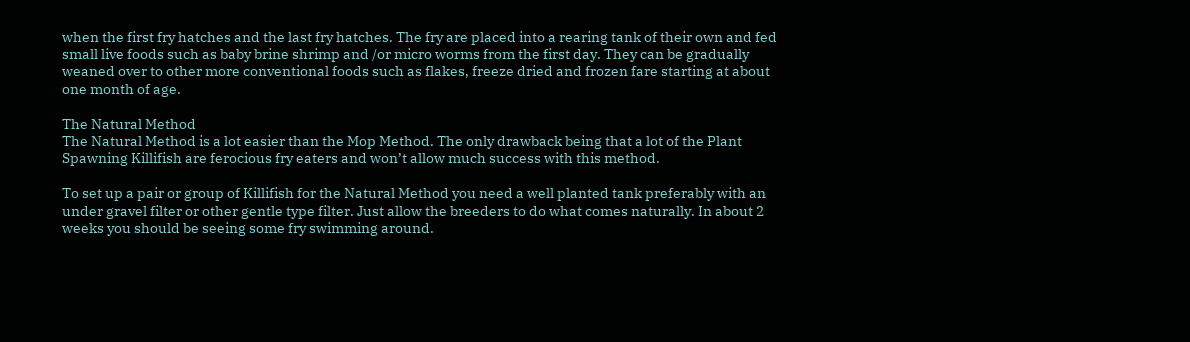when the first fry hatches and the last fry hatches. The fry are placed into a rearing tank of their own and fed small live foods such as baby brine shrimp and /or micro worms from the first day. They can be gradually weaned over to other more conventional foods such as flakes, freeze dried and frozen fare starting at about one month of age.

The Natural Method
The Natural Method is a lot easier than the Mop Method. The only drawback being that a lot of the Plant Spawning Killifish are ferocious fry eaters and won’t allow much success with this method.

To set up a pair or group of Killifish for the Natural Method you need a well planted tank preferably with an under gravel filter or other gentle type filter. Just allow the breeders to do what comes naturally. In about 2 weeks you should be seeing some fry swimming around.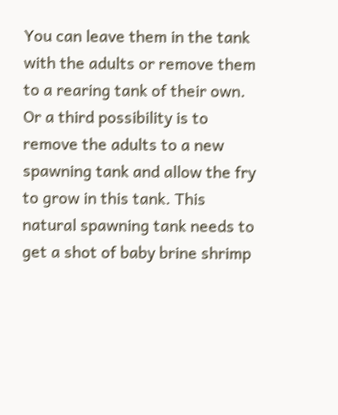You can leave them in the tank with the adults or remove them to a rearing tank of their own. Or a third possibility is to remove the adults to a new spawning tank and allow the fry to grow in this tank. This natural spawning tank needs to get a shot of baby brine shrimp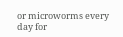or microworms every day for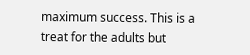maximum success. This is a treat for the adults but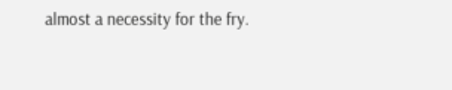almost a necessity for the fry.